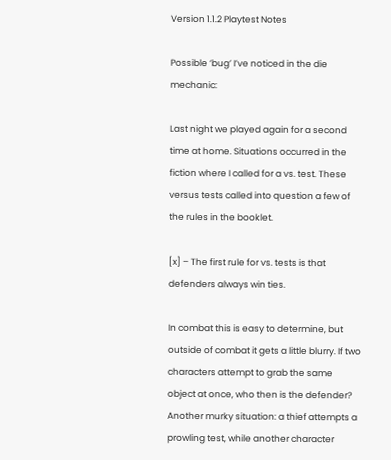Version 1.1.2 Playtest Notes

Possible ‘bug’ I’ve noticed in the die mechanic:

Last night we played again for a second time at home. Situations occurred in the fiction where I called for a vs. test. These versus tests called into question a few of the rules in the booklet.

[x] – The first rule for vs. tests is that defenders always win ties.

In combat this is easy to determine, but outside of combat it gets a little blurry. If two characters attempt to grab the same object at once, who then is the defender? Another murky situation: a thief attempts a prowling test, while another character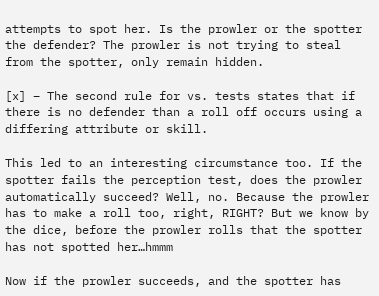attempts to spot her. Is the prowler or the spotter the defender? The prowler is not trying to steal from the spotter, only remain hidden.

[x] – The second rule for vs. tests states that if there is no defender than a roll off occurs using a differing attribute or skill.

This led to an interesting circumstance too. If the spotter fails the perception test, does the prowler automatically succeed? Well, no. Because the prowler has to make a roll too, right, RIGHT? But we know by the dice, before the prowler rolls that the spotter has not spotted her…hmmm

Now if the prowler succeeds, and the spotter has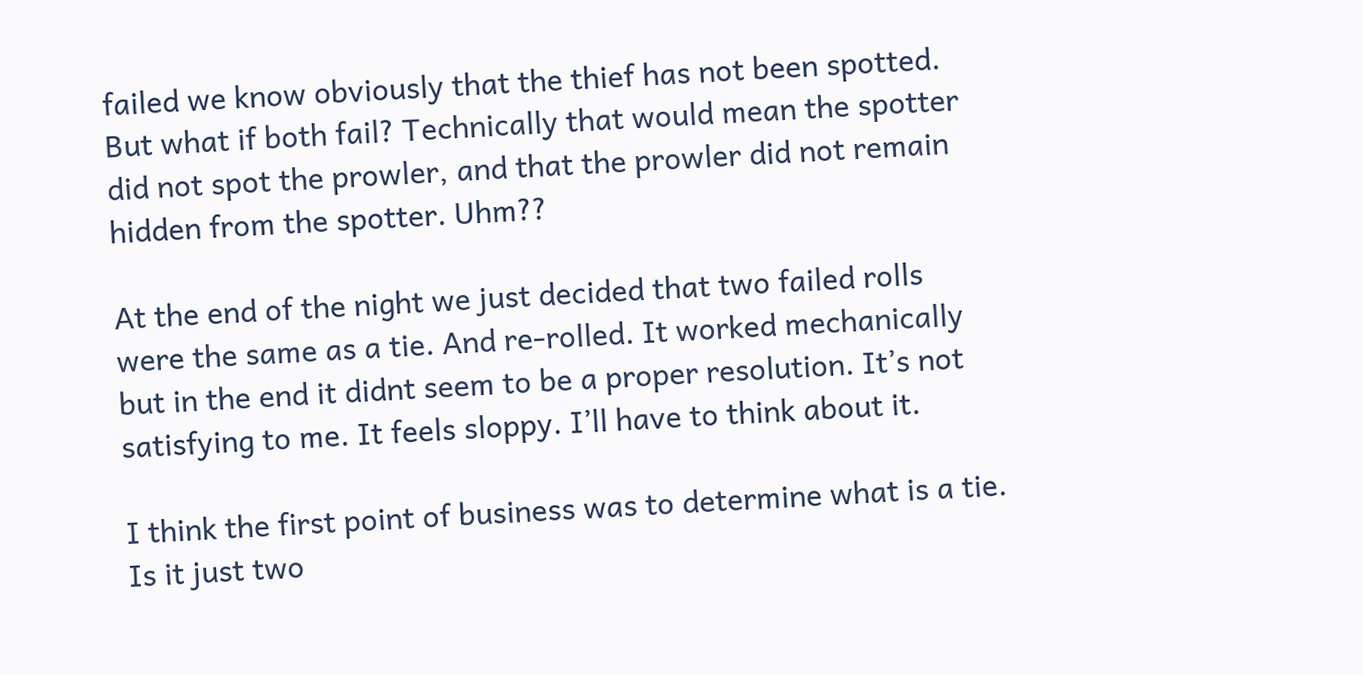failed we know obviously that the thief has not been spotted. But what if both fail? Technically that would mean the spotter did not spot the prowler, and that the prowler did not remain hidden from the spotter. Uhm??

At the end of the night we just decided that two failed rolls were the same as a tie. And re-rolled. It worked mechanically but in the end it didnt seem to be a proper resolution. It’s not satisfying to me. It feels sloppy. I’ll have to think about it.

I think the first point of business was to determine what is a tie. Is it just two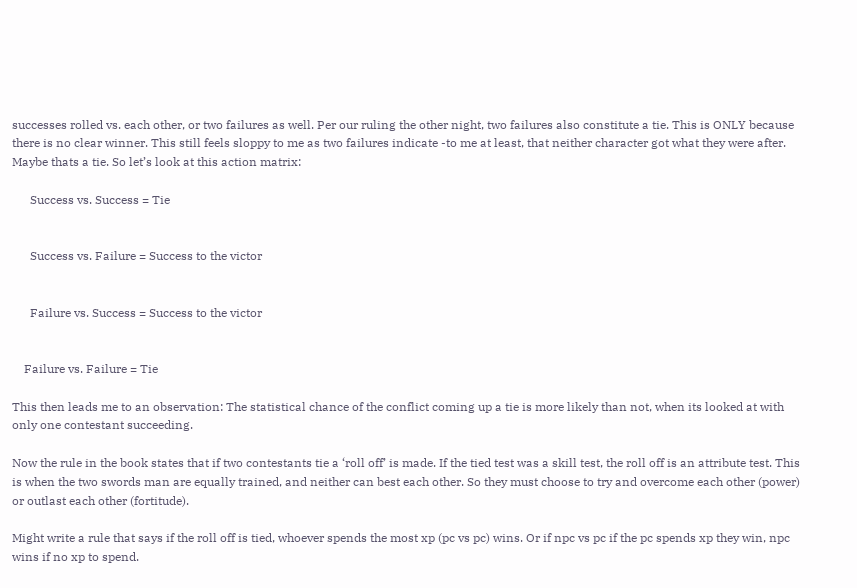successes rolled vs. each other, or two failures as well. Per our ruling the other night, two failures also constitute a tie. This is ONLY because there is no clear winner. This still feels sloppy to me as two failures indicate -to me at least, that neither character got what they were after. Maybe thats a tie. So let’s look at this action matrix:

      Success vs. Success = Tie


      Success vs. Failure = Success to the victor


      Failure vs. Success = Success to the victor


    Failure vs. Failure = Tie

This then leads me to an observation: The statistical chance of the conflict coming up a tie is more likely than not, when its looked at with only one contestant succeeding.

Now the rule in the book states that if two contestants tie a ‘roll off’ is made. If the tied test was a skill test, the roll off is an attribute test. This is when the two swords man are equally trained, and neither can best each other. So they must choose to try and overcome each other (power) or outlast each other (fortitude).

Might write a rule that says if the roll off is tied, whoever spends the most xp (pc vs pc) wins. Or if npc vs pc if the pc spends xp they win, npc wins if no xp to spend.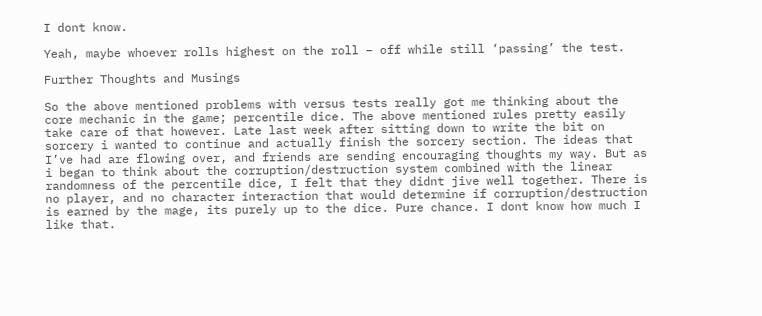I dont know.

Yeah, maybe whoever rolls highest on the roll – off while still ‘passing’ the test.

Further Thoughts and Musings

So the above mentioned problems with versus tests really got me thinking about the core mechanic in the game; percentile dice. The above mentioned rules pretty easily take care of that however. Late last week after sitting down to write the bit on sorcery i wanted to continue and actually finish the sorcery section. The ideas that I’ve had are flowing over, and friends are sending encouraging thoughts my way. But as i began to think about the corruption/destruction system combined with the linear randomness of the percentile dice, I felt that they didnt jive well together. There is no player, and no character interaction that would determine if corruption/destruction is earned by the mage, its purely up to the dice. Pure chance. I dont know how much I like that.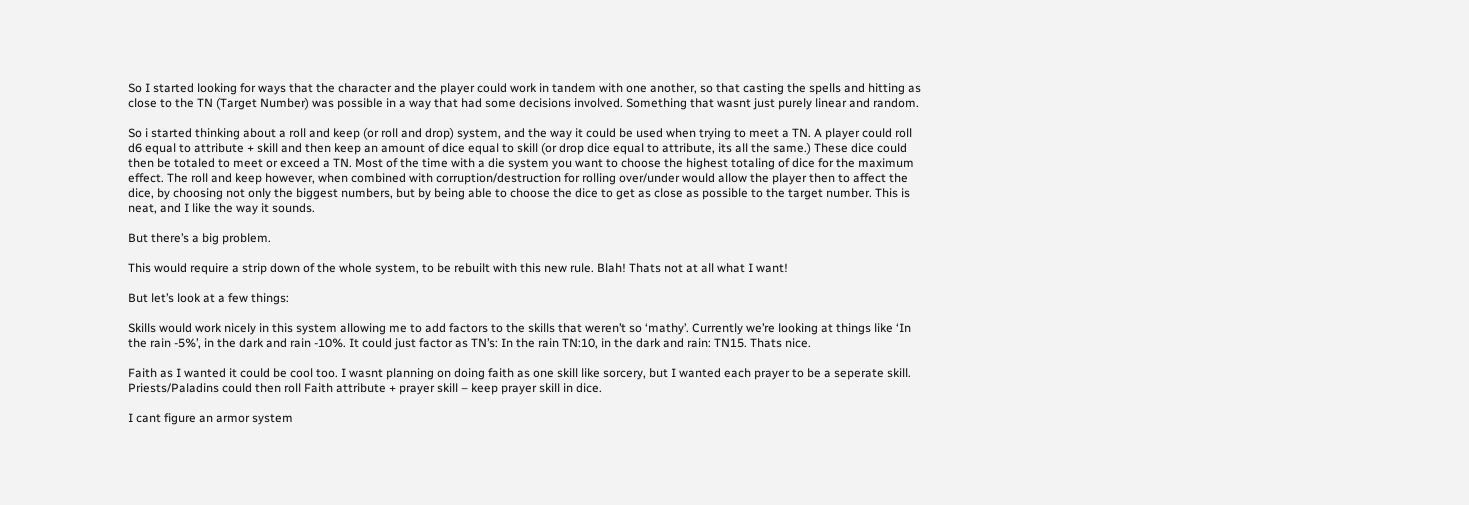So I started looking for ways that the character and the player could work in tandem with one another, so that casting the spells and hitting as close to the TN (Target Number) was possible in a way that had some decisions involved. Something that wasnt just purely linear and random.

So i started thinking about a roll and keep (or roll and drop) system, and the way it could be used when trying to meet a TN. A player could roll d6 equal to attribute + skill and then keep an amount of dice equal to skill (or drop dice equal to attribute, its all the same.) These dice could then be totaled to meet or exceed a TN. Most of the time with a die system you want to choose the highest totaling of dice for the maximum effect. The roll and keep however, when combined with corruption/destruction for rolling over/under would allow the player then to affect the dice, by choosing not only the biggest numbers, but by being able to choose the dice to get as close as possible to the target number. This is neat, and I like the way it sounds.

But there’s a big problem.

This would require a strip down of the whole system, to be rebuilt with this new rule. Blah! Thats not at all what I want!

But let’s look at a few things:

Skills would work nicely in this system allowing me to add factors to the skills that weren’t so ‘mathy’. Currently we’re looking at things like ‘In the rain -5%’, in the dark and rain -10%. It could just factor as TN’s: In the rain TN:10, in the dark and rain: TN15. Thats nice.

Faith as I wanted it could be cool too. I wasnt planning on doing faith as one skill like sorcery, but I wanted each prayer to be a seperate skill. Priests/Paladins could then roll Faith attribute + prayer skill – keep prayer skill in dice.

I cant figure an armor system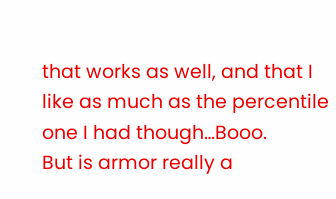that works as well, and that I like as much as the percentile one I had though…Booo.
But is armor really a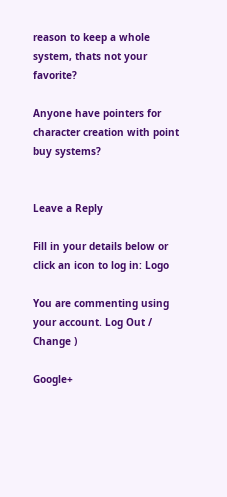reason to keep a whole system, thats not your favorite?

Anyone have pointers for character creation with point buy systems?


Leave a Reply

Fill in your details below or click an icon to log in: Logo

You are commenting using your account. Log Out /  Change )

Google+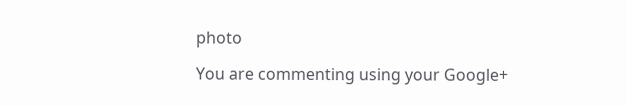photo

You are commenting using your Google+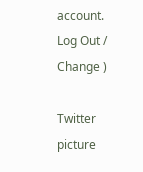account. Log Out /  Change )

Twitter picture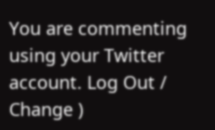You are commenting using your Twitter account. Log Out /  Change )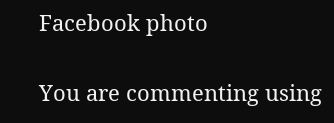Facebook photo

You are commenting using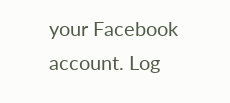your Facebook account. Log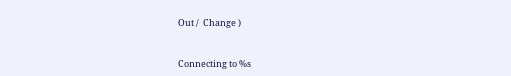Out /  Change )


Connecting to %s